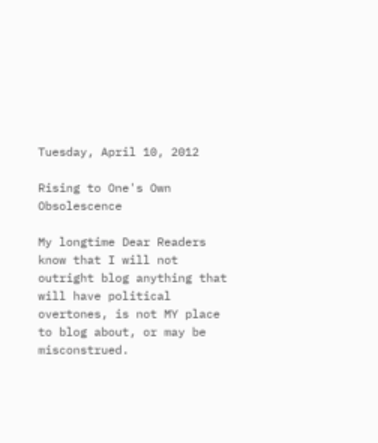Tuesday, April 10, 2012

Rising to One's Own Obsolescence

My longtime Dear Readers know that I will not outright blog anything that will have political overtones, is not MY place to blog about, or may be misconstrued.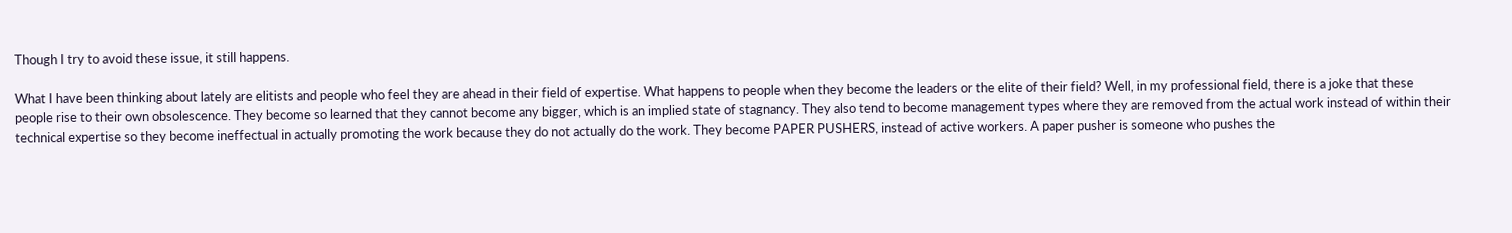Though I try to avoid these issue, it still happens.

What I have been thinking about lately are elitists and people who feel they are ahead in their field of expertise. What happens to people when they become the leaders or the elite of their field? Well, in my professional field, there is a joke that these people rise to their own obsolescence. They become so learned that they cannot become any bigger, which is an implied state of stagnancy. They also tend to become management types where they are removed from the actual work instead of within their technical expertise so they become ineffectual in actually promoting the work because they do not actually do the work. They become PAPER PUSHERS, instead of active workers. A paper pusher is someone who pushes the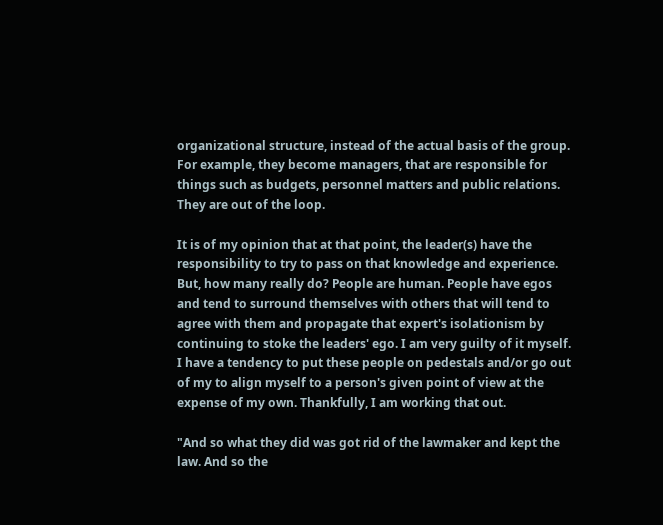organizational structure, instead of the actual basis of the group. For example, they become managers, that are responsible for things such as budgets, personnel matters and public relations. They are out of the loop.

It is of my opinion that at that point, the leader(s) have the responsibility to try to pass on that knowledge and experience. But, how many really do? People are human. People have egos and tend to surround themselves with others that will tend to agree with them and propagate that expert's isolationism by continuing to stoke the leaders' ego. I am very guilty of it myself. I have a tendency to put these people on pedestals and/or go out of my to align myself to a person's given point of view at the expense of my own. Thankfully, I am working that out.

"And so what they did was got rid of the lawmaker and kept the law. And so the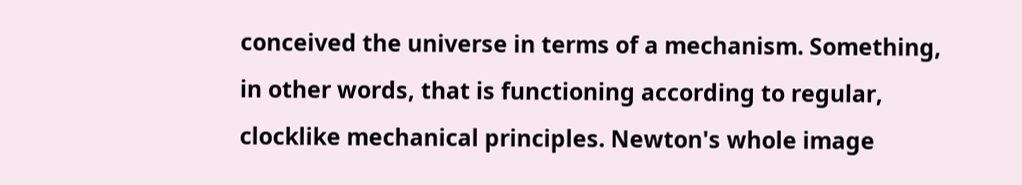conceived the universe in terms of a mechanism. Something, in other words, that is functioning according to regular, clocklike mechanical principles. Newton's whole image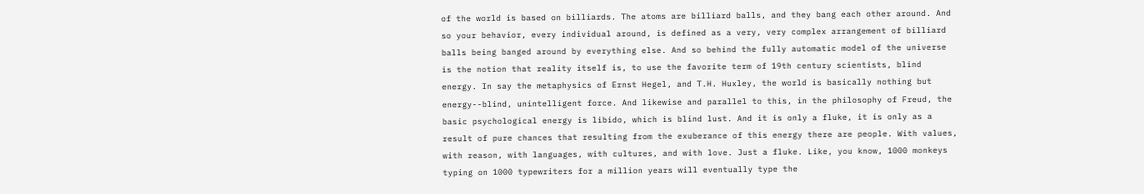of the world is based on billiards. The atoms are billiard balls, and they bang each other around. And so your behavior, every individual around, is defined as a very, very complex arrangement of billiard balls being banged around by everything else. And so behind the fully automatic model of the universe is the notion that reality itself is, to use the favorite term of 19th century scientists, blind energy. In say the metaphysics of Ernst Hegel, and T.H. Huxley, the world is basically nothing but energy--blind, unintelligent force. And likewise and parallel to this, in the philosophy of Freud, the basic psychological energy is libido, which is blind lust. And it is only a fluke, it is only as a result of pure chances that resulting from the exuberance of this energy there are people. With values, with reason, with languages, with cultures, and with love. Just a fluke. Like, you know, 1000 monkeys typing on 1000 typewriters for a million years will eventually type the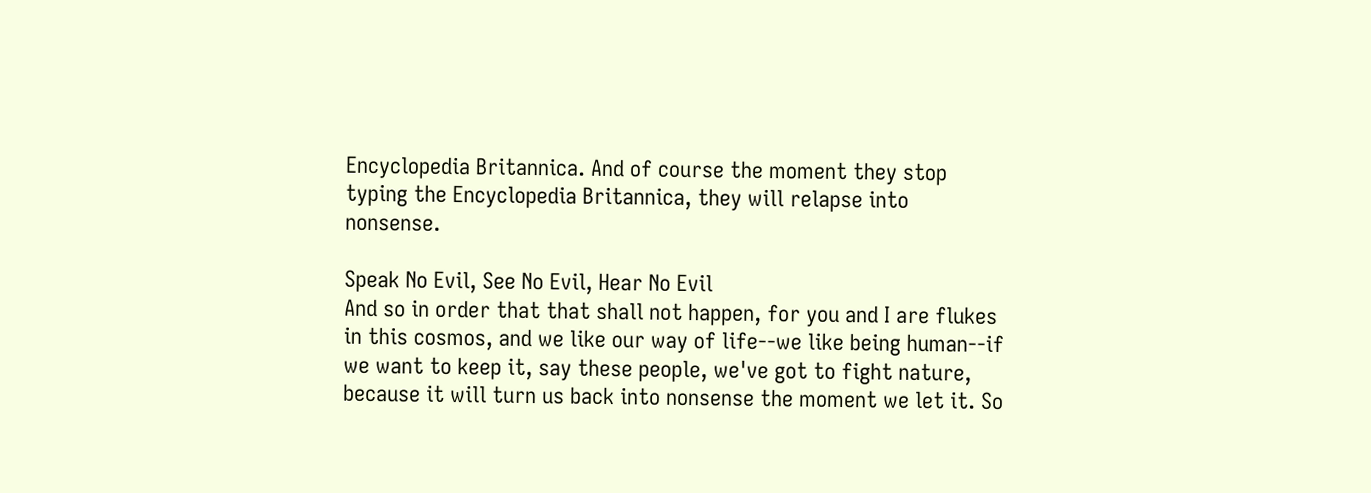Encyclopedia Britannica. And of course the moment they stop typing the Encyclopedia Britannica, they will relapse into nonsense.

Speak No Evil, See No Evil, Hear No Evil
And so in order that that shall not happen, for you and I are flukes in this cosmos, and we like our way of life--we like being human--if we want to keep it, say these people, we've got to fight nature, because it will turn us back into nonsense the moment we let it. So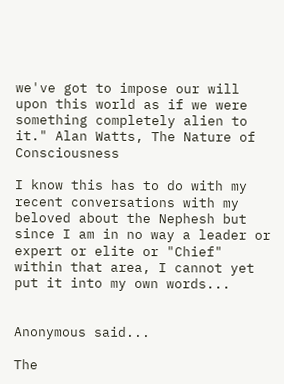we've got to impose our will upon this world as if we were something completely alien to it." Alan Watts, The Nature of Consciousness

I know this has to do with my recent conversations with my beloved about the Nephesh but since I am in no way a leader or expert or elite or "Chief" within that area, I cannot yet put it into my own words...


Anonymous said...

The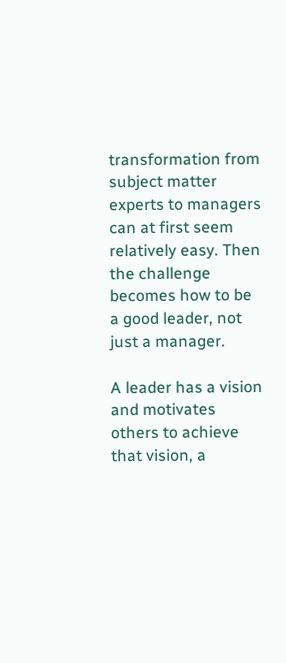transformation from subject matter experts to managers can at first seem relatively easy. Then the challenge becomes how to be a good leader, not just a manager.

A leader has a vision and motivates others to achieve that vision, a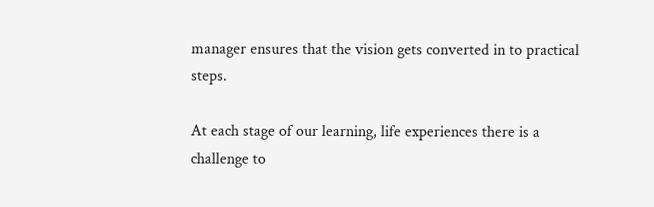manager ensures that the vision gets converted in to practical steps.

At each stage of our learning, life experiences there is a challenge to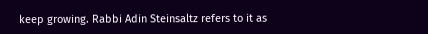keep growing. Rabbi Adin Steinsaltz refers to it as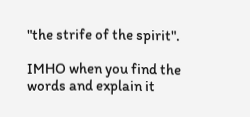"the strife of the spirit".

IMHO when you find the words and explain it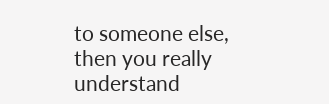to someone else, then you really understand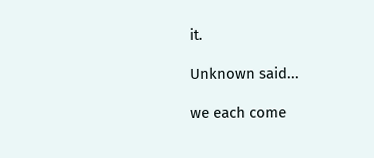it.

Unknown said...

we each come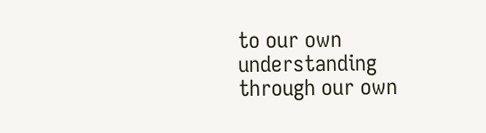to our own understanding through our own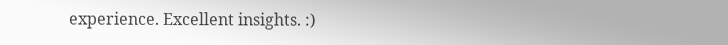experience. Excellent insights. :)